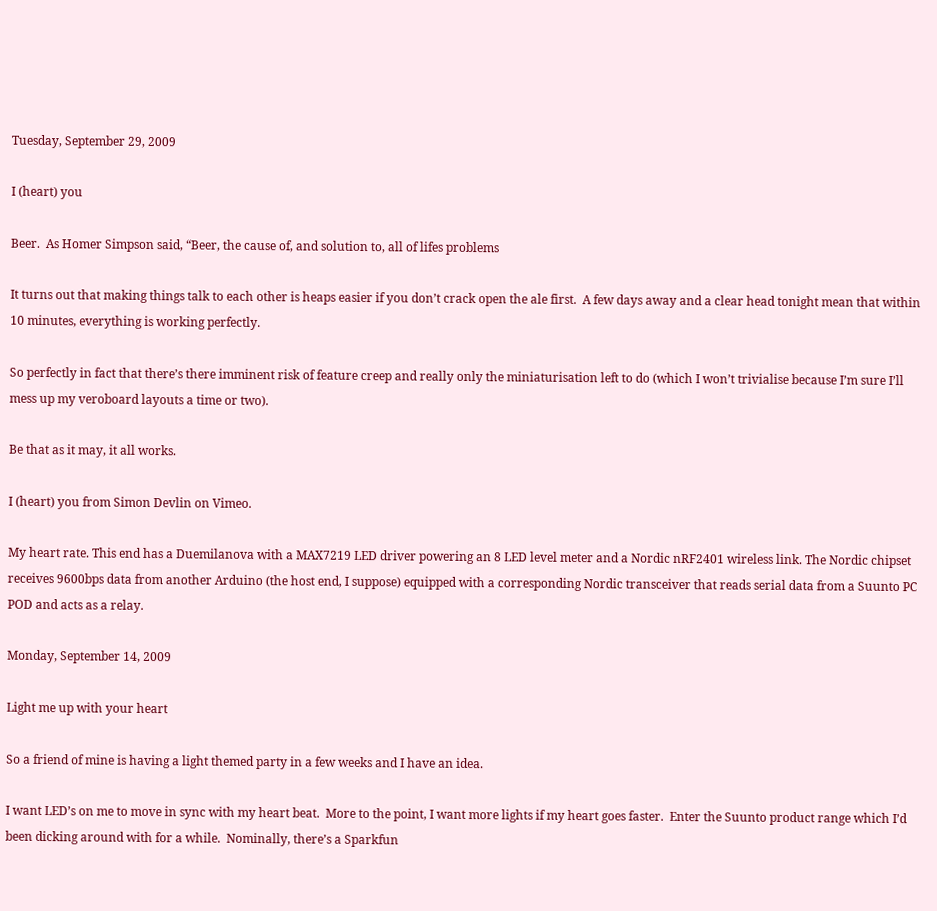Tuesday, September 29, 2009

I (heart) you

Beer.  As Homer Simpson said, “Beer, the cause of, and solution to, all of lifes problems

It turns out that making things talk to each other is heaps easier if you don’t crack open the ale first.  A few days away and a clear head tonight mean that within 10 minutes, everything is working perfectly.

So perfectly in fact that there’s there imminent risk of feature creep and really only the miniaturisation left to do (which I won’t trivialise because I’m sure I’ll mess up my veroboard layouts a time or two).

Be that as it may, it all works.

I (heart) you from Simon Devlin on Vimeo.

My heart rate. This end has a Duemilanova with a MAX7219 LED driver powering an 8 LED level meter and a Nordic nRF2401 wireless link. The Nordic chipset receives 9600bps data from another Arduino (the host end, I suppose) equipped with a corresponding Nordic transceiver that reads serial data from a Suunto PC POD and acts as a relay.

Monday, September 14, 2009

Light me up with your heart

So a friend of mine is having a light themed party in a few weeks and I have an idea.

I want LED’s on me to move in sync with my heart beat.  More to the point, I want more lights if my heart goes faster.  Enter the Suunto product range which I’d been dicking around with for a while.  Nominally, there’s a Sparkfun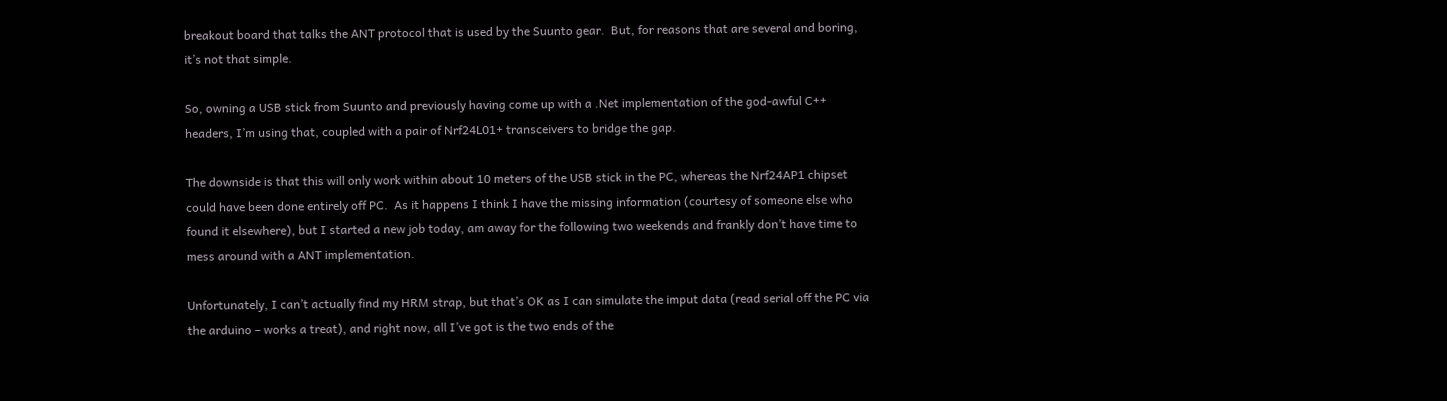breakout board that talks the ANT protocol that is used by the Suunto gear.  But, for reasons that are several and boring, it’s not that simple.

So, owning a USB stick from Suunto and previously having come up with a .Net implementation of the god-awful C++ headers, I’m using that, coupled with a pair of Nrf24L01+ transceivers to bridge the gap.

The downside is that this will only work within about 10 meters of the USB stick in the PC, whereas the Nrf24AP1 chipset could have been done entirely off PC.  As it happens I think I have the missing information (courtesy of someone else who found it elsewhere), but I started a new job today, am away for the following two weekends and frankly don’t have time to mess around with a ANT implementation.

Unfortunately, I can’t actually find my HRM strap, but that’s OK as I can simulate the imput data (read serial off the PC via the arduino – works a treat), and right now, all I’ve got is the two ends of the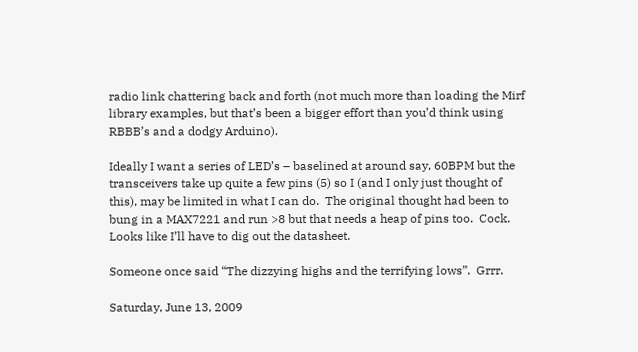radio link chattering back and forth (not much more than loading the Mirf library examples, but that’s been a bigger effort than you’d think using RBBB’s and a dodgy Arduino).

Ideally I want a series of LED’s – baselined at around say, 60BPM but the transceivers take up quite a few pins (5) so I (and I only just thought of this), may be limited in what I can do.  The original thought had been to bung in a MAX7221 and run >8 but that needs a heap of pins too.  Cock.  Looks like I’ll have to dig out the datasheet.

Someone once said “The dizzying highs and the terrifying lows”.  Grrr.

Saturday, June 13, 2009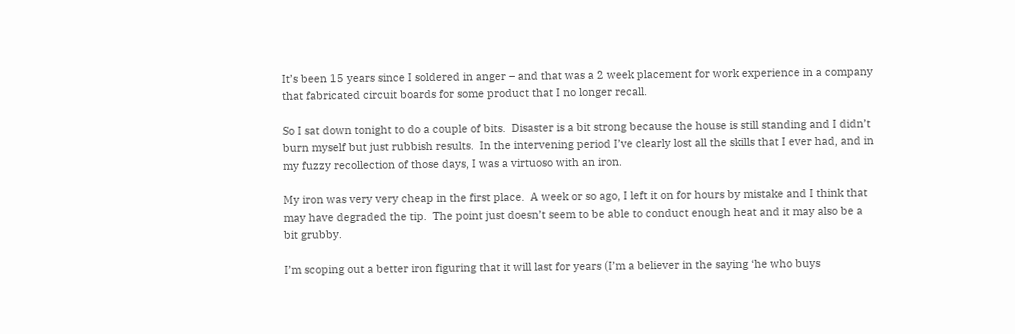It’s been 15 years since I soldered in anger – and that was a 2 week placement for work experience in a company that fabricated circuit boards for some product that I no longer recall.

So I sat down tonight to do a couple of bits.  Disaster is a bit strong because the house is still standing and I didn’t burn myself but just rubbish results.  In the intervening period I’ve clearly lost all the skills that I ever had, and in my fuzzy recollection of those days, I was a virtuoso with an iron.

My iron was very very cheap in the first place.  A week or so ago, I left it on for hours by mistake and I think that may have degraded the tip.  The point just doesn’t seem to be able to conduct enough heat and it may also be a bit grubby.

I’m scoping out a better iron figuring that it will last for years (I’m a believer in the saying ‘he who buys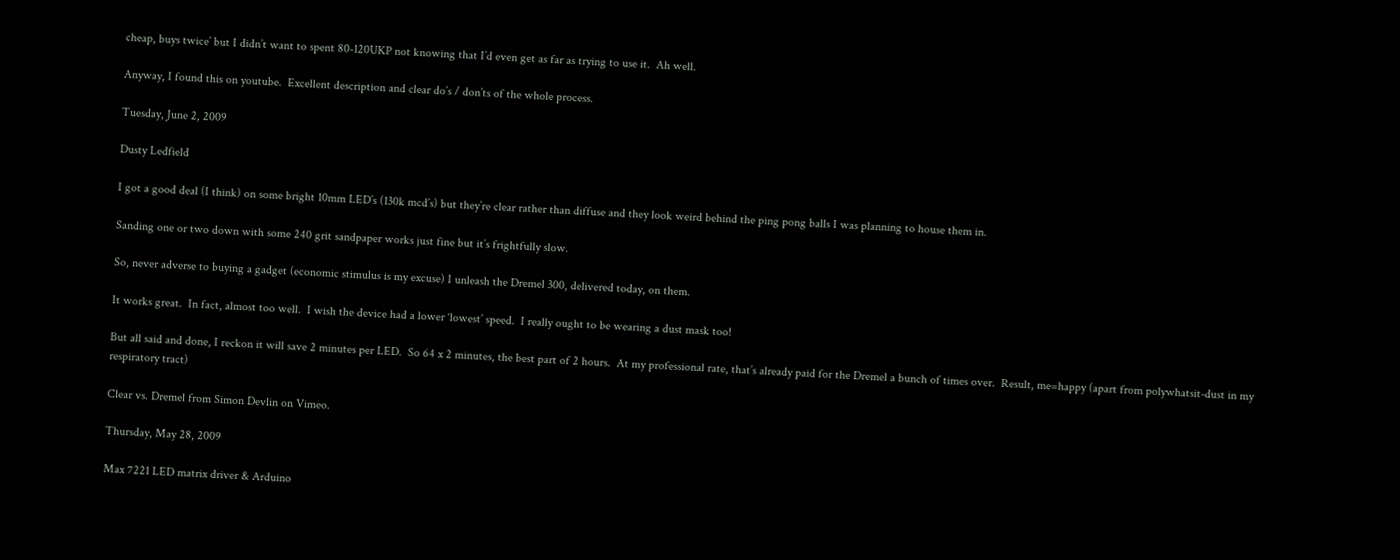cheap, buys twice’ but I didn’t want to spent 80-120UKP not knowing that I’d even get as far as trying to use it.  Ah well.

Anyway, I found this on youtube.  Excellent description and clear do’s / don’ts of the whole process.

Tuesday, June 2, 2009

Dusty Ledfield

I got a good deal (I think) on some bright 10mm LED’s (130k mcd’s) but they’re clear rather than diffuse and they look weird behind the ping pong balls I was planning to house them in.

Sanding one or two down with some 240 grit sandpaper works just fine but it’s frightfully slow.

So, never adverse to buying a gadget (economic stimulus is my excuse) I unleash the Dremel 300, delivered today, on them.

It works great.  In fact, almost too well.  I wish the device had a lower ‘lowest’ speed.  I really ought to be wearing a dust mask too!

But all said and done, I reckon it will save 2 minutes per LED.  So 64 x 2 minutes, the best part of 2 hours.  At my professional rate, that’s already paid for the Dremel a bunch of times over.  Result, me=happy (apart from polywhatsit-dust in my respiratory tract)

Clear vs. Dremel from Simon Devlin on Vimeo.

Thursday, May 28, 2009

Max 7221 LED matrix driver & Arduino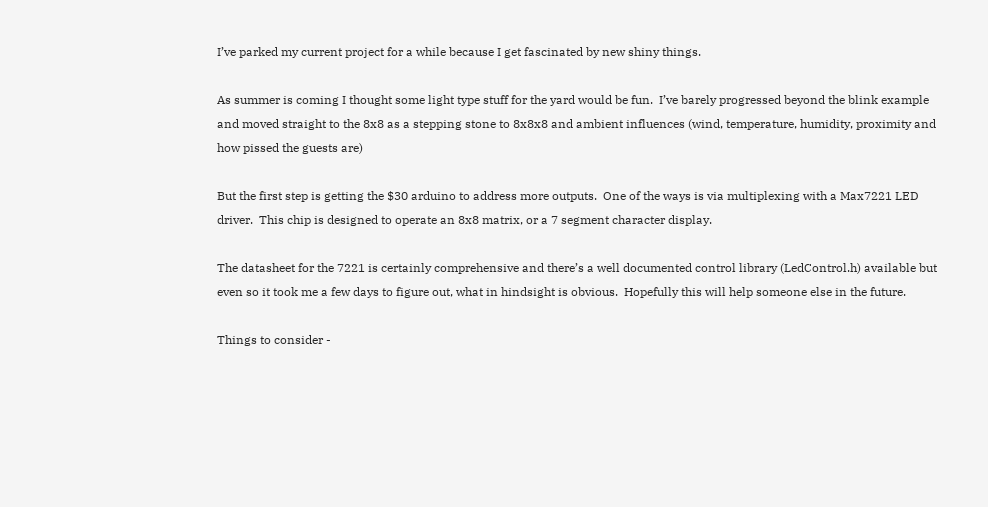I’ve parked my current project for a while because I get fascinated by new shiny things.

As summer is coming I thought some light type stuff for the yard would be fun.  I’ve barely progressed beyond the blink example and moved straight to the 8x8 as a stepping stone to 8x8x8 and ambient influences (wind, temperature, humidity, proximity and how pissed the guests are)

But the first step is getting the $30 arduino to address more outputs.  One of the ways is via multiplexing with a Max7221 LED driver.  This chip is designed to operate an 8x8 matrix, or a 7 segment character display.

The datasheet for the 7221 is certainly comprehensive and there’s a well documented control library (LedControl.h) available but even so it took me a few days to figure out, what in hindsight is obvious.  Hopefully this will help someone else in the future.

Things to consider -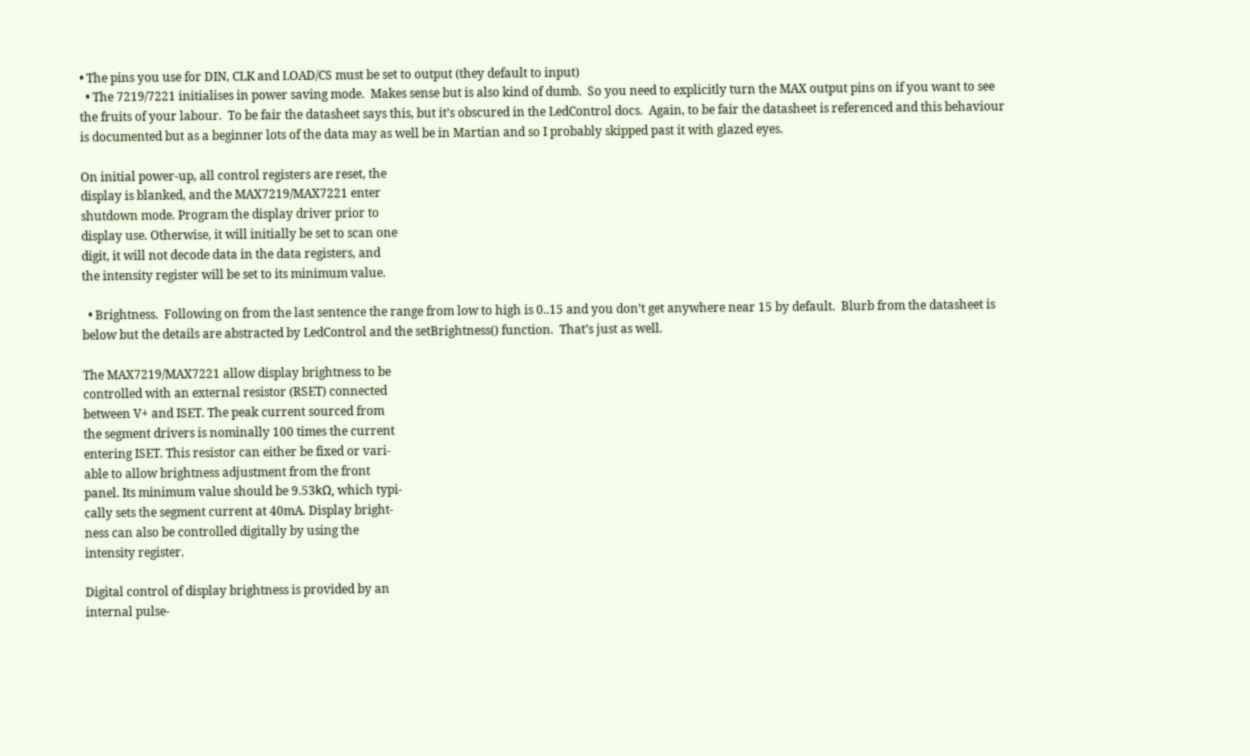• The pins you use for DIN, CLK and LOAD/CS must be set to output (they default to input)
  • The 7219/7221 initialises in power saving mode.  Makes sense but is also kind of dumb.  So you need to explicitly turn the MAX output pins on if you want to see the fruits of your labour.  To be fair the datasheet says this, but it’s obscured in the LedControl docs.  Again, to be fair the datasheet is referenced and this behaviour is documented but as a beginner lots of the data may as well be in Martian and so I probably skipped past it with glazed eyes.

On initial power-up, all control registers are reset, the
display is blanked, and the MAX7219/MAX7221 enter
shutdown mode. Program the display driver prior to
display use. Otherwise, it will initially be set to scan one
digit, it will not decode data in the data registers, and
the intensity register will be set to its minimum value.

  • Brightness.  Following on from the last sentence the range from low to high is 0..15 and you don’t get anywhere near 15 by default.  Blurb from the datasheet is below but the details are abstracted by LedControl and the setBrightness() function.  That’s just as well.

The MAX7219/MAX7221 allow display brightness to be
controlled with an external resistor (RSET) connected
between V+ and ISET. The peak current sourced from
the segment drivers is nominally 100 times the current
entering ISET. This resistor can either be fixed or vari-
able to allow brightness adjustment from the front
panel. Its minimum value should be 9.53kΩ, which typi-
cally sets the segment current at 40mA. Display bright-
ness can also be controlled digitally by using the
intensity register.

Digital control of display brightness is provided by an
internal pulse-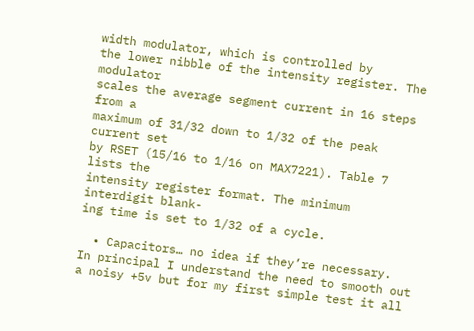width modulator, which is controlled by
the lower nibble of the intensity register. The modulator
scales the average segment current in 16 steps from a
maximum of 31/32 down to 1/32 of the peak current set
by RSET (15/16 to 1/16 on MAX7221). Table 7 lists the
intensity register format. The minimum interdigit blank-
ing time is set to 1/32 of a cycle.

  • Capacitors… no idea if they’re necessary.  In principal I understand the need to smooth out a noisy +5v but for my first simple test it all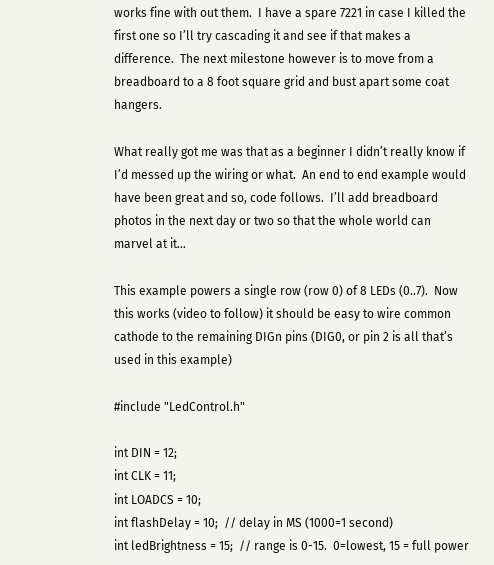works fine with out them.  I have a spare 7221 in case I killed the first one so I’ll try cascading it and see if that makes a difference.  The next milestone however is to move from a breadboard to a 8 foot square grid and bust apart some coat hangers.

What really got me was that as a beginner I didn’t really know if I’d messed up the wiring or what.  An end to end example would have been great and so, code follows.  I’ll add breadboard photos in the next day or two so that the whole world can marvel at it…

This example powers a single row (row 0) of 8 LEDs (0..7).  Now this works (video to follow) it should be easy to wire common cathode to the remaining DIGn pins (DIG0, or pin 2 is all that’s used in this example)

#include "LedControl.h"

int DIN = 12;
int CLK = 11;
int LOADCS = 10;
int flashDelay = 10;  // delay in MS (1000=1 second)
int ledBrightness = 15;  // range is 0-15.  0=lowest, 15 = full power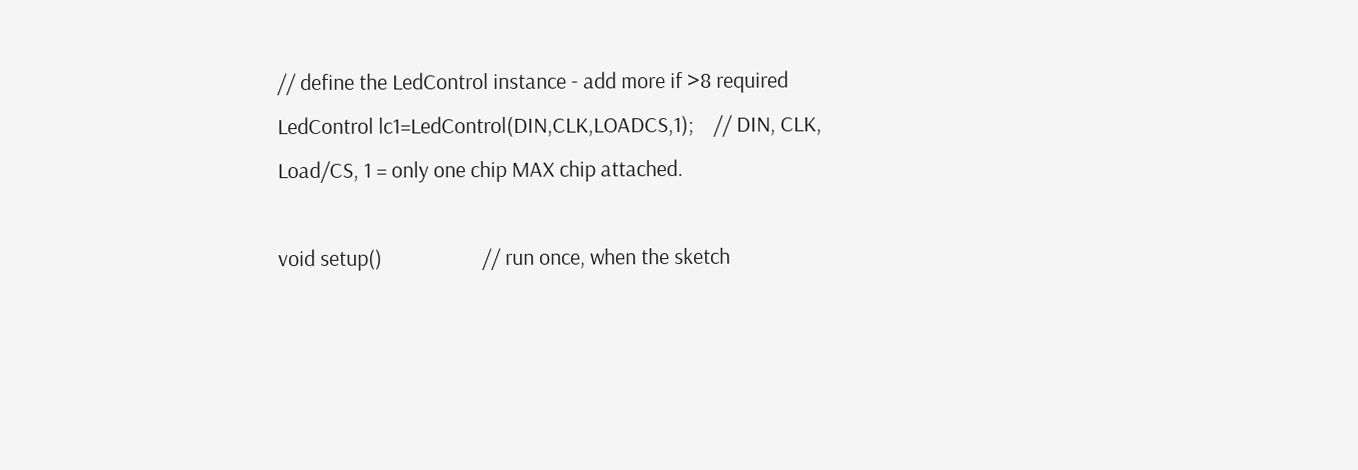// define the LedControl instance - add more if >8 required
LedControl lc1=LedControl(DIN,CLK,LOADCS,1);    // DIN, CLK, Load/CS, 1 = only one chip MAX chip attached.

void setup()                    // run once, when the sketch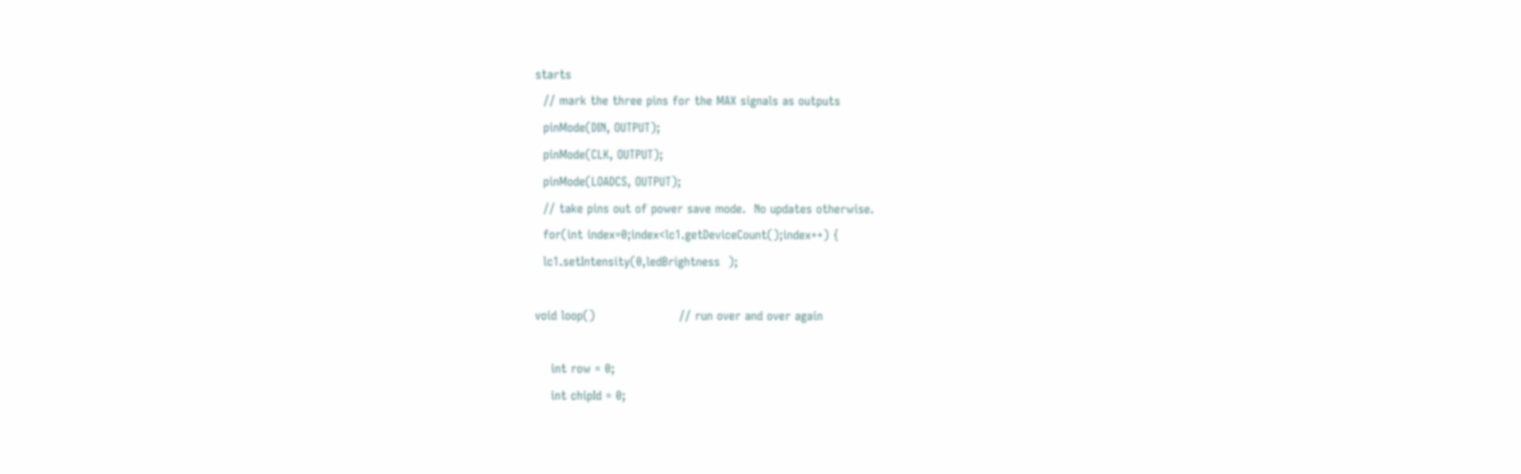starts
  // mark the three pins for the MAX signals as outputs
  pinMode(DIN, OUTPUT);
  pinMode(CLK, OUTPUT);
  pinMode(LOADCS, OUTPUT);
  // take pins out of power save mode.  No updates otherwise.
  for(int index=0;index<lc1.getDeviceCount();index++) {
  lc1.setIntensity(0,ledBrightness  );

void loop()                     // run over and over again

    int row = 0;
    int chipId = 0;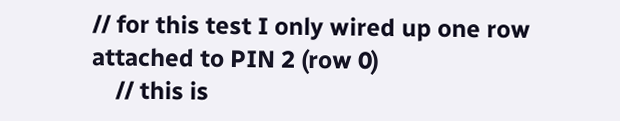// for this test I only wired up one row attached to PIN 2 (row 0)
    // this is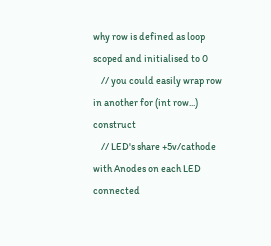why row is defined as loop scoped and initialised to 0
    // you could easily wrap row in another for (int row...) construct
    // LED's share +5v/cathode with Anodes on each LED connected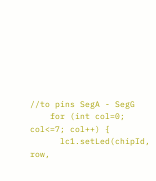//to pins SegA - SegG
    for (int col=0; col<=7; col++) {
      lc1.setLed(chipId, row,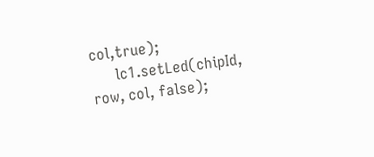col,true);
      lc1.setLed(chipId, row, col, false);